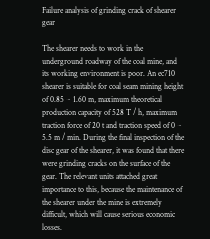Failure analysis of grinding crack of shearer gear

The shearer needs to work in the underground roadway of the coal mine, and its working environment is poor. An ec710 shearer is suitable for coal seam mining height of 0.85 ~ 1.60 m, maximum theoretical production capacity of 528 T / h, maximum traction force of 20 t and traction speed of 0 ~ 5.5 m / min. During the final inspection of the disc gear of the shearer, it was found that there were grinding cracks on the surface of the gear. The relevant units attached great importance to this, because the maintenance of the shearer under the mine is extremely difficult, which will cause serious economic losses.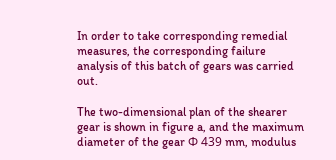In order to take corresponding remedial measures, the corresponding failure analysis of this batch of gears was carried out.

The two-dimensional plan of the shearer gear is shown in figure a, and the maximum diameter of the gear Φ 439 mm, modulus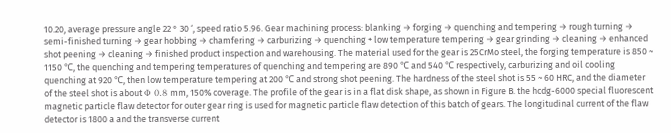10.20, average pressure angle 22 ° 30 ‘, speed ratio 5.96. Gear machining process: blanking → forging → quenching and tempering → rough turning → semi-finished turning → gear hobbing → chamfering → carburizing → quenching + low temperature tempering → gear grinding → cleaning → enhanced shot peening → cleaning → finished product inspection and warehousing. The material used for the gear is 25CrMo steel, the forging temperature is 850 ~ 1150 ℃, the quenching and tempering temperatures of quenching and tempering are 890 ℃ and 540 ℃ respectively, carburizing and oil cooling quenching at 920 ℃, then low temperature tempering at 200 ℃ and strong shot peening. The hardness of the steel shot is 55 ~ 60 HRC, and the diameter of the steel shot is about Φ 0.8 mm, 150% coverage. The profile of the gear is in a flat disk shape, as shown in Figure B. the hcdg-6000 special fluorescent magnetic particle flaw detector for outer gear ring is used for magnetic particle flaw detection of this batch of gears. The longitudinal current of the flaw detector is 1800 a and the transverse current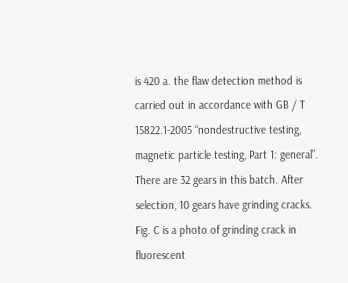is 420 a. the flaw detection method is carried out in accordance with GB / T 15822.1-2005 “nondestructive testing, magnetic particle testing, Part 1: general”. There are 32 gears in this batch. After selection, 10 gears have grinding cracks. Fig. C is a photo of grinding crack in fluorescent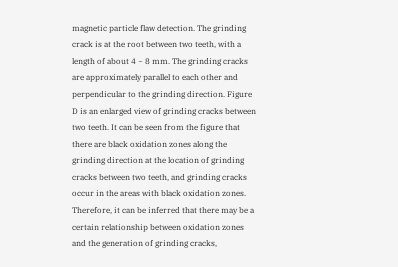magnetic particle flaw detection. The grinding crack is at the root between two teeth, with a length of about 4 ~ 8 mm. The grinding cracks are approximately parallel to each other and perpendicular to the grinding direction. Figure D is an enlarged view of grinding cracks between two teeth. It can be seen from the figure that there are black oxidation zones along the grinding direction at the location of grinding cracks between two teeth, and grinding cracks occur in the areas with black oxidation zones. Therefore, it can be inferred that there may be a certain relationship between oxidation zones and the generation of grinding cracks,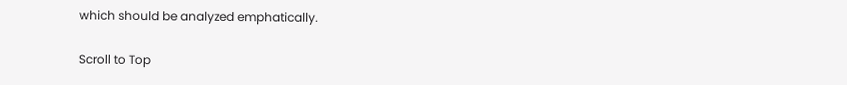which should be analyzed emphatically.

Scroll to Top